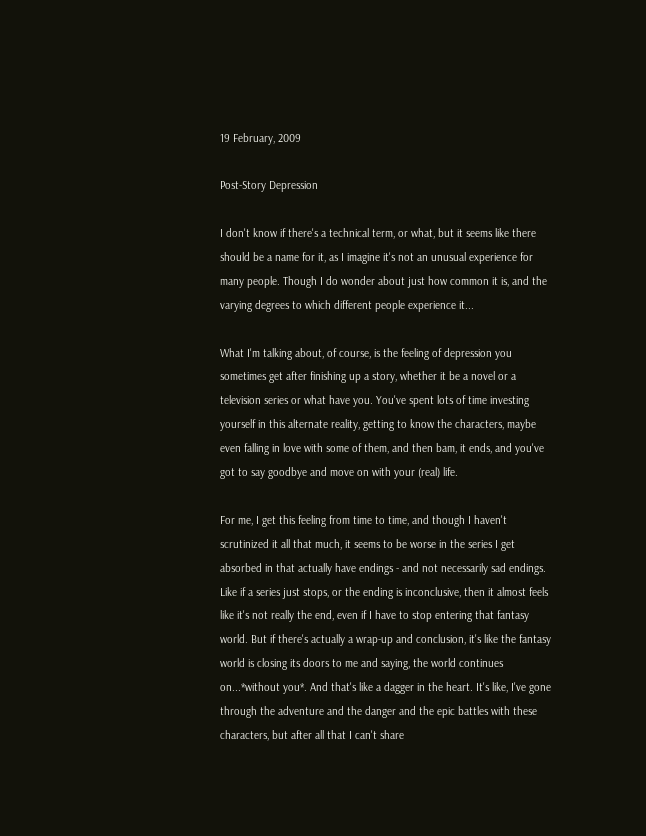19 February, 2009

Post-Story Depression

I don't know if there's a technical term, or what, but it seems like there should be a name for it, as I imagine it's not an unusual experience for many people. Though I do wonder about just how common it is, and the varying degrees to which different people experience it...

What I'm talking about, of course, is the feeling of depression you sometimes get after finishing up a story, whether it be a novel or a television series or what have you. You've spent lots of time investing yourself in this alternate reality, getting to know the characters, maybe even falling in love with some of them, and then bam, it ends, and you've got to say goodbye and move on with your (real) life.

For me, I get this feeling from time to time, and though I haven't scrutinized it all that much, it seems to be worse in the series I get absorbed in that actually have endings - and not necessarily sad endings. Like if a series just stops, or the ending is inconclusive, then it almost feels like it's not really the end, even if I have to stop entering that fantasy world. But if there's actually a wrap-up and conclusion, it's like the fantasy world is closing its doors to me and saying, the world continues on...*without you*. And that's like a dagger in the heart. It's like, I've gone through the adventure and the danger and the epic battles with these characters, but after all that I can't share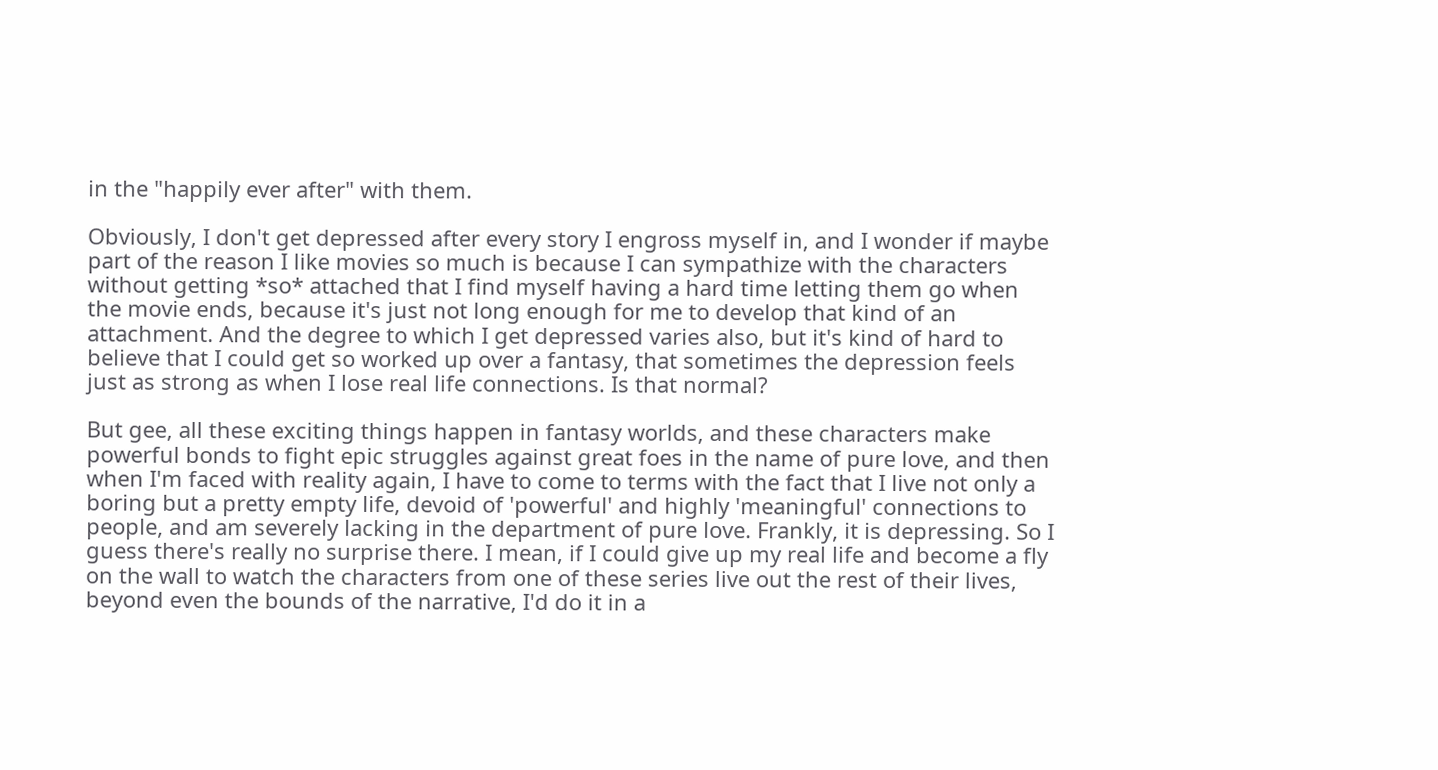in the "happily ever after" with them.

Obviously, I don't get depressed after every story I engross myself in, and I wonder if maybe part of the reason I like movies so much is because I can sympathize with the characters without getting *so* attached that I find myself having a hard time letting them go when the movie ends, because it's just not long enough for me to develop that kind of an attachment. And the degree to which I get depressed varies also, but it's kind of hard to believe that I could get so worked up over a fantasy, that sometimes the depression feels just as strong as when I lose real life connections. Is that normal?

But gee, all these exciting things happen in fantasy worlds, and these characters make powerful bonds to fight epic struggles against great foes in the name of pure love, and then when I'm faced with reality again, I have to come to terms with the fact that I live not only a boring but a pretty empty life, devoid of 'powerful' and highly 'meaningful' connections to people, and am severely lacking in the department of pure love. Frankly, it is depressing. So I guess there's really no surprise there. I mean, if I could give up my real life and become a fly on the wall to watch the characters from one of these series live out the rest of their lives, beyond even the bounds of the narrative, I'd do it in a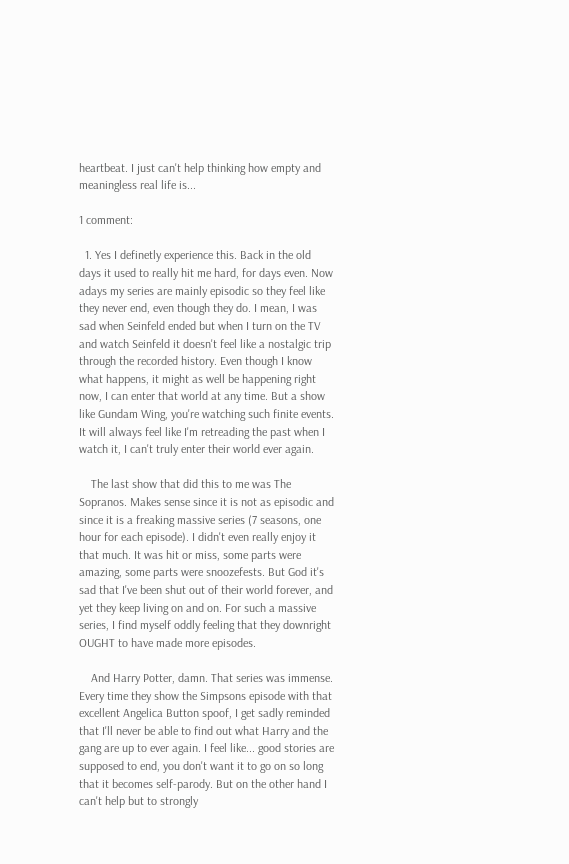heartbeat. I just can't help thinking how empty and meaningless real life is...

1 comment:

  1. Yes I definetly experience this. Back in the old days it used to really hit me hard, for days even. Now adays my series are mainly episodic so they feel like they never end, even though they do. I mean, I was sad when Seinfeld ended but when I turn on the TV and watch Seinfeld it doesn't feel like a nostalgic trip through the recorded history. Even though I know what happens, it might as well be happening right now, I can enter that world at any time. But a show like Gundam Wing, you're watching such finite events. It will always feel like I'm retreading the past when I watch it, I can't truly enter their world ever again.

    The last show that did this to me was The Sopranos. Makes sense since it is not as episodic and since it is a freaking massive series (7 seasons, one hour for each episode). I didn't even really enjoy it that much. It was hit or miss, some parts were amazing, some parts were snoozefests. But God it's sad that I've been shut out of their world forever, and yet they keep living on and on. For such a massive series, I find myself oddly feeling that they downright OUGHT to have made more episodes.

    And Harry Potter, damn. That series was immense. Every time they show the Simpsons episode with that excellent Angelica Button spoof, I get sadly reminded that I'll never be able to find out what Harry and the gang are up to ever again. I feel like... good stories are supposed to end, you don't want it to go on so long that it becomes self-parody. But on the other hand I can't help but to strongly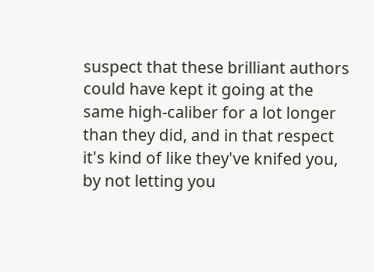suspect that these brilliant authors could have kept it going at the same high-caliber for a lot longer than they did, and in that respect it's kind of like they've knifed you, by not letting you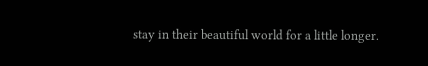stay in their beautiful world for a little longer.